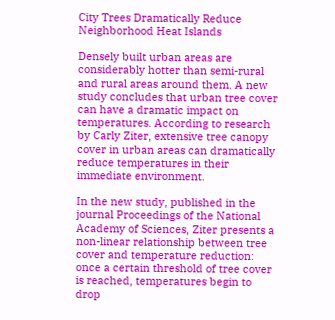City Trees Dramatically Reduce Neighborhood Heat Islands

Densely built urban areas are considerably hotter than semi-rural and rural areas around them. A new study concludes that urban tree cover can have a dramatic impact on temperatures. According to research by Carly Ziter, extensive tree canopy cover in urban areas can dramatically reduce temperatures in their immediate environment.

In the new study, published in the journal Proceedings of the National Academy of Sciences, Ziter presents a non-linear relationship between tree cover and temperature reduction: once a certain threshold of tree cover is reached, temperatures begin to drop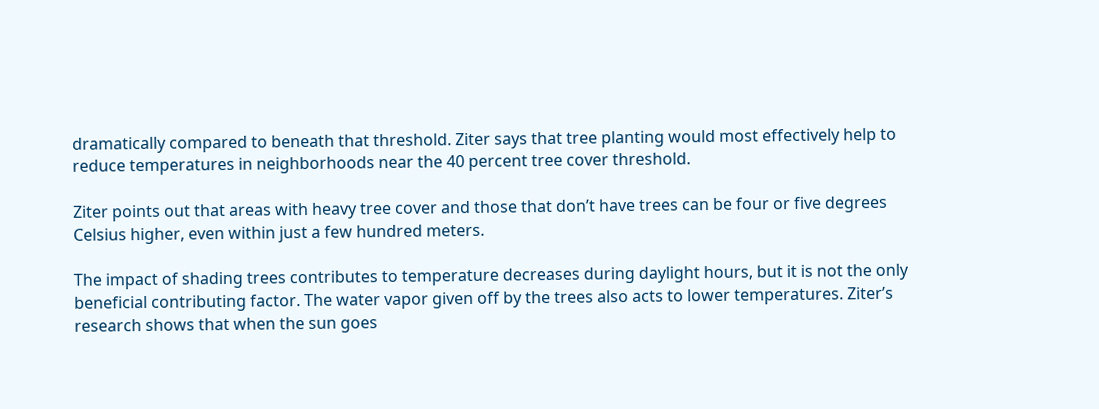dramatically compared to beneath that threshold. Ziter says that tree planting would most effectively help to reduce temperatures in neighborhoods near the 40 percent tree cover threshold.

Ziter points out that areas with heavy tree cover and those that don’t have trees can be four or five degrees Celsius higher, even within just a few hundred meters.

The impact of shading trees contributes to temperature decreases during daylight hours, but it is not the only beneficial contributing factor. The water vapor given off by the trees also acts to lower temperatures. Ziter’s research shows that when the sun goes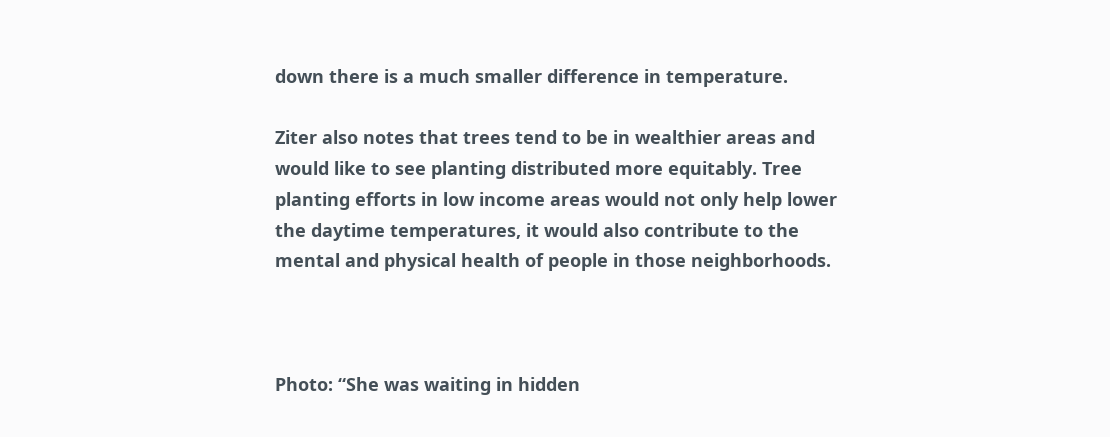down there is a much smaller difference in temperature.

Ziter also notes that trees tend to be in wealthier areas and would like to see planting distributed more equitably. Tree planting efforts in low income areas would not only help lower the daytime temperatures, it would also contribute to the mental and physical health of people in those neighborhoods.



Photo: “She was waiting in hidden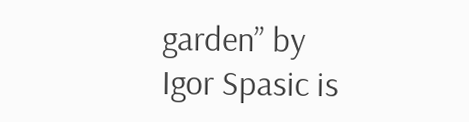garden” by Igor Spasic is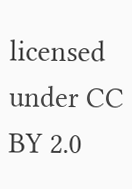licensed under CC BY 2.0